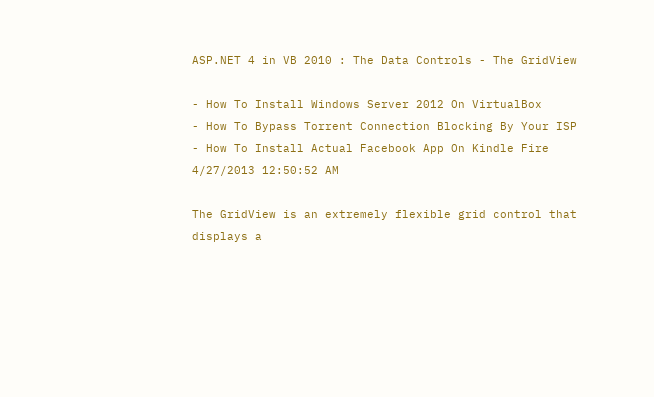ASP.NET 4 in VB 2010 : The Data Controls - The GridView

- How To Install Windows Server 2012 On VirtualBox
- How To Bypass Torrent Connection Blocking By Your ISP
- How To Install Actual Facebook App On Kindle Fire
4/27/2013 12:50:52 AM

The GridView is an extremely flexible grid control that displays a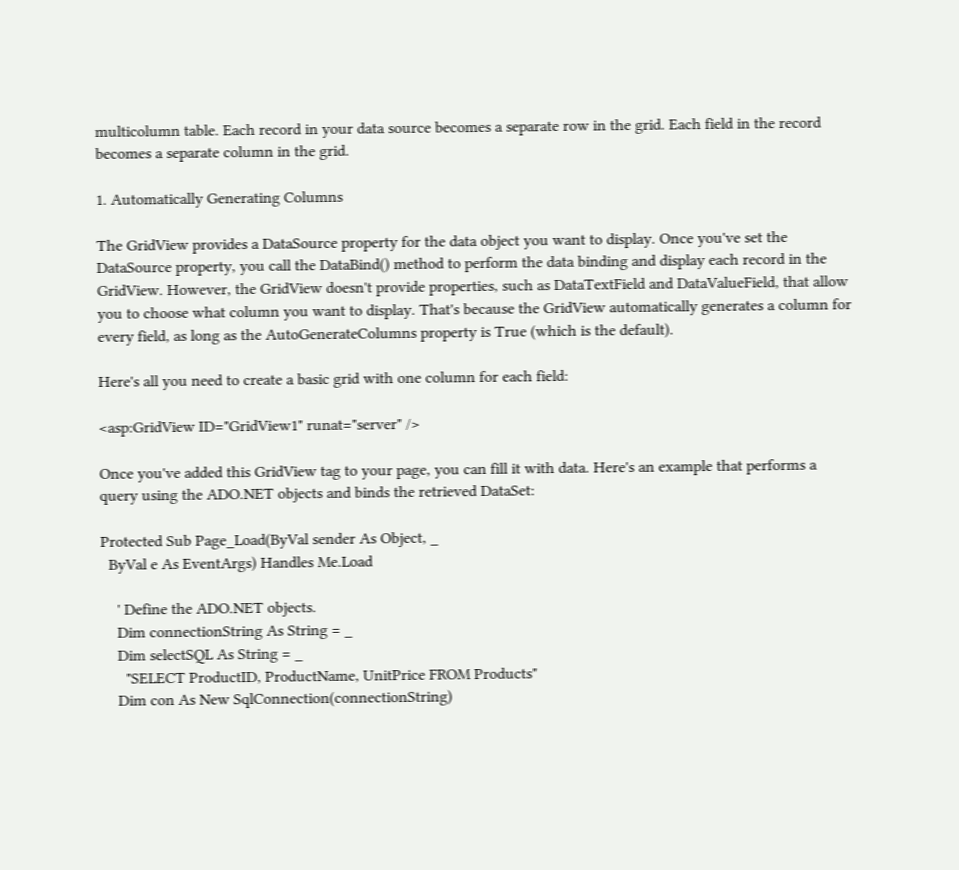multicolumn table. Each record in your data source becomes a separate row in the grid. Each field in the record becomes a separate column in the grid.

1. Automatically Generating Columns

The GridView provides a DataSource property for the data object you want to display. Once you've set the DataSource property, you call the DataBind() method to perform the data binding and display each record in the GridView. However, the GridView doesn't provide properties, such as DataTextField and DataValueField, that allow you to choose what column you want to display. That's because the GridView automatically generates a column for every field, as long as the AutoGenerateColumns property is True (which is the default).

Here's all you need to create a basic grid with one column for each field:

<asp:GridView ID="GridView1" runat="server" />

Once you've added this GridView tag to your page, you can fill it with data. Here's an example that performs a query using the ADO.NET objects and binds the retrieved DataSet:

Protected Sub Page_Load(ByVal sender As Object, _
  ByVal e As EventArgs) Handles Me.Load

    ' Define the ADO.NET objects.
    Dim connectionString As String = _
    Dim selectSQL As String = _
      "SELECT ProductID, ProductName, UnitPrice FROM Products"
    Dim con As New SqlConnection(connectionString)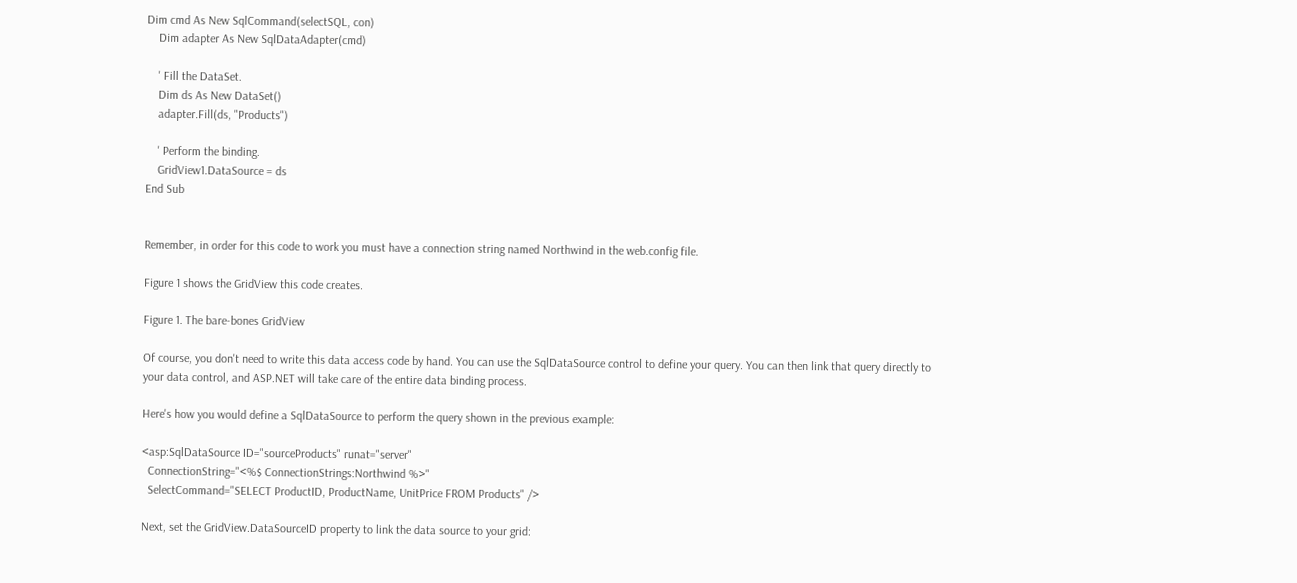Dim cmd As New SqlCommand(selectSQL, con)
    Dim adapter As New SqlDataAdapter(cmd)

    ' Fill the DataSet.
    Dim ds As New DataSet()
    adapter.Fill(ds, "Products")

    ' Perform the binding.
    GridView1.DataSource = ds
End Sub


Remember, in order for this code to work you must have a connection string named Northwind in the web.config file.

Figure 1 shows the GridView this code creates.

Figure 1. The bare-bones GridView

Of course, you don't need to write this data access code by hand. You can use the SqlDataSource control to define your query. You can then link that query directly to your data control, and ASP.NET will take care of the entire data binding process.

Here's how you would define a SqlDataSource to perform the query shown in the previous example:

<asp:SqlDataSource ID="sourceProducts" runat="server"
  ConnectionString="<%$ ConnectionStrings:Northwind %>"
  SelectCommand="SELECT ProductID, ProductName, UnitPrice FROM Products" />

Next, set the GridView.DataSourceID property to link the data source to your grid: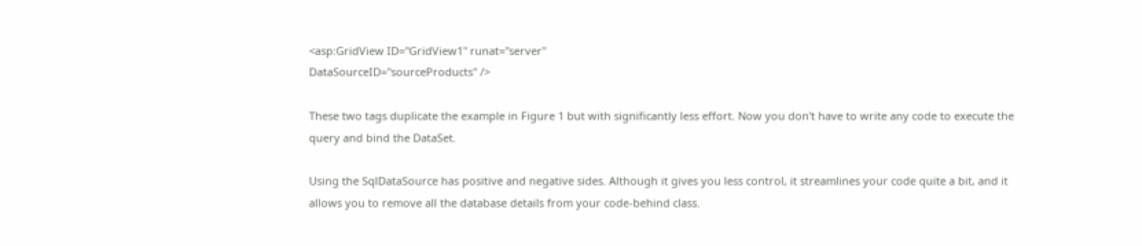<asp:GridView ID="GridView1" runat="server"
DataSourceID="sourceProducts" />

These two tags duplicate the example in Figure 1 but with significantly less effort. Now you don't have to write any code to execute the query and bind the DataSet.

Using the SqlDataSource has positive and negative sides. Although it gives you less control, it streamlines your code quite a bit, and it allows you to remove all the database details from your code-behind class.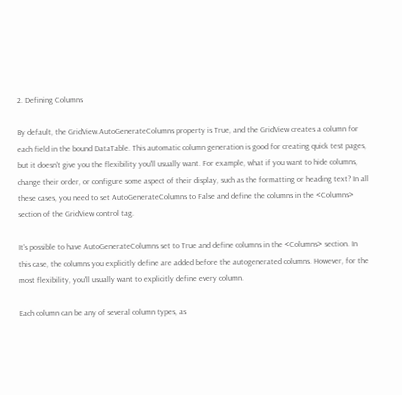2. Defining Columns

By default, the GridView.AutoGenerateColumns property is True, and the GridView creates a column for each field in the bound DataTable. This automatic column generation is good for creating quick test pages, but it doesn't give you the flexibility you'll usually want. For example, what if you want to hide columns, change their order, or configure some aspect of their display, such as the formatting or heading text? In all these cases, you need to set AutoGenerateColumns to False and define the columns in the <Columns> section of the GridView control tag.

It's possible to have AutoGenerateColumns set to True and define columns in the <Columns> section. In this case, the columns you explicitly define are added before the autogenerated columns. However, for the most flexibility, you'll usually want to explicitly define every column.

Each column can be any of several column types, as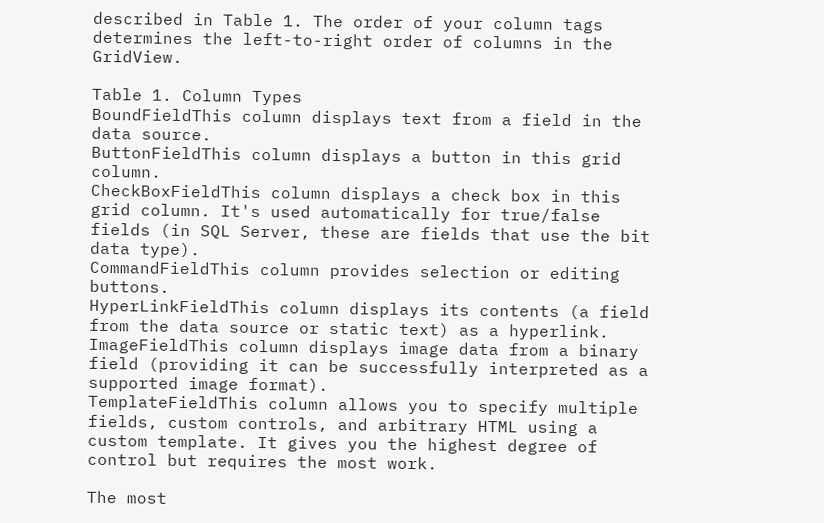described in Table 1. The order of your column tags determines the left-to-right order of columns in the GridView.

Table 1. Column Types
BoundFieldThis column displays text from a field in the data source.
ButtonFieldThis column displays a button in this grid column.
CheckBoxFieldThis column displays a check box in this grid column. It's used automatically for true/false fields (in SQL Server, these are fields that use the bit data type).
CommandFieldThis column provides selection or editing buttons.
HyperLinkFieldThis column displays its contents (a field from the data source or static text) as a hyperlink.
ImageFieldThis column displays image data from a binary field (providing it can be successfully interpreted as a supported image format).
TemplateFieldThis column allows you to specify multiple fields, custom controls, and arbitrary HTML using a custom template. It gives you the highest degree of control but requires the most work.

The most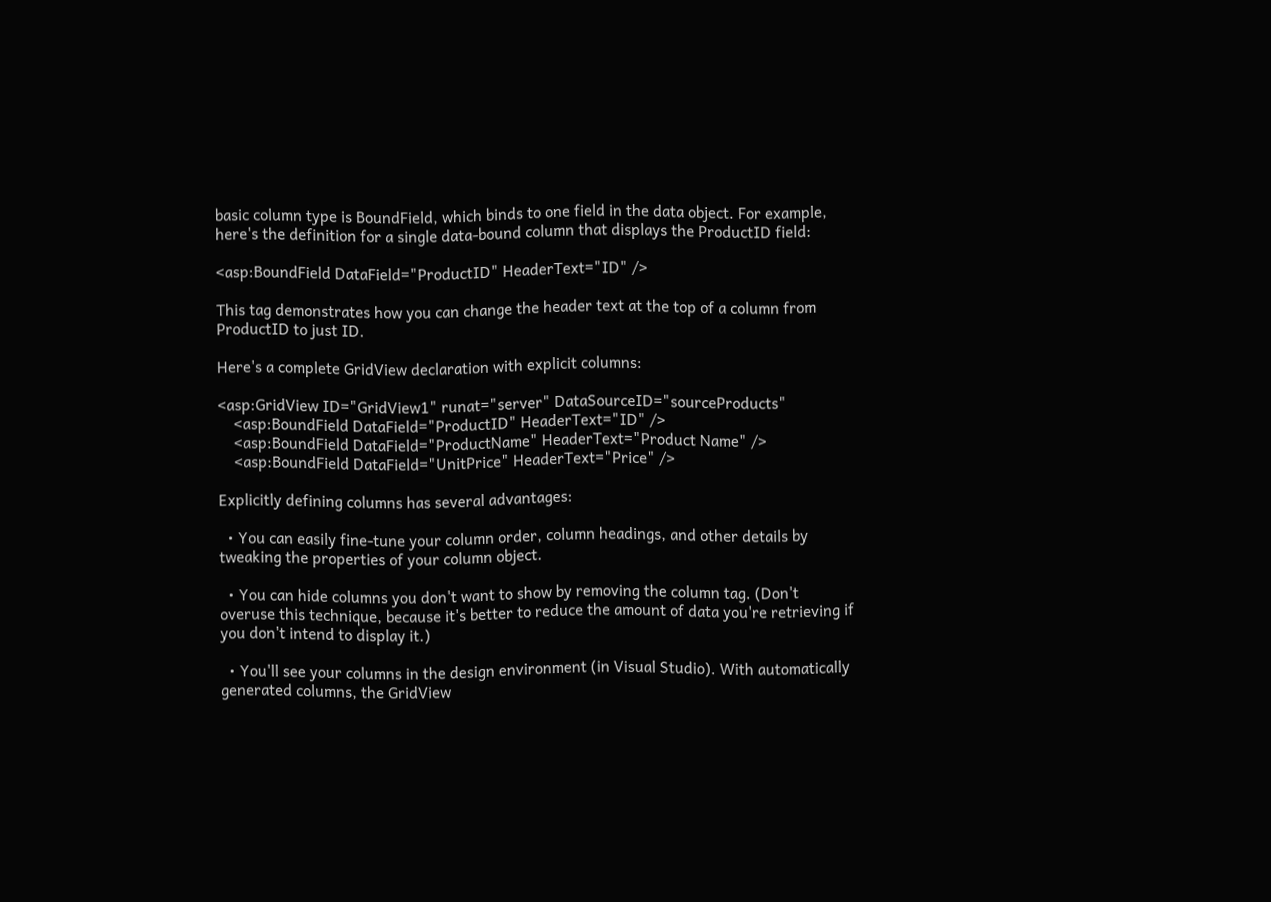basic column type is BoundField, which binds to one field in the data object. For example, here's the definition for a single data-bound column that displays the ProductID field:

<asp:BoundField DataField="ProductID" HeaderText="ID" />

This tag demonstrates how you can change the header text at the top of a column from ProductID to just ID.

Here's a complete GridView declaration with explicit columns:

<asp:GridView ID="GridView1" runat="server" DataSourceID="sourceProducts"
    <asp:BoundField DataField="ProductID" HeaderText="ID" />
    <asp:BoundField DataField="ProductName" HeaderText="Product Name" />
    <asp:BoundField DataField="UnitPrice" HeaderText="Price" />

Explicitly defining columns has several advantages:

  • You can easily fine-tune your column order, column headings, and other details by tweaking the properties of your column object.

  • You can hide columns you don't want to show by removing the column tag. (Don't overuse this technique, because it's better to reduce the amount of data you're retrieving if you don't intend to display it.)

  • You'll see your columns in the design environment (in Visual Studio). With automatically generated columns, the GridView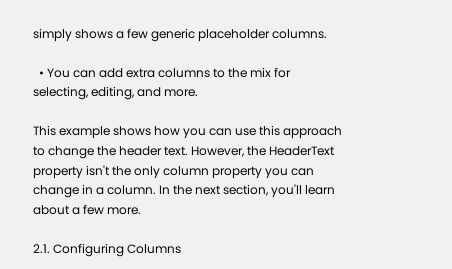simply shows a few generic placeholder columns.

  • You can add extra columns to the mix for selecting, editing, and more.

This example shows how you can use this approach to change the header text. However, the HeaderText property isn't the only column property you can change in a column. In the next section, you'll learn about a few more.

2.1. Configuring Columns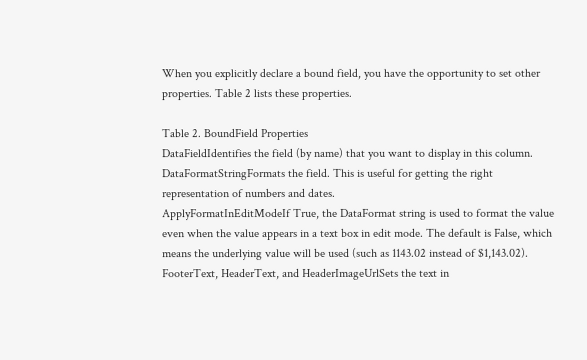When you explicitly declare a bound field, you have the opportunity to set other properties. Table 2 lists these properties.

Table 2. BoundField Properties
DataFieldIdentifies the field (by name) that you want to display in this column.
DataFormatStringFormats the field. This is useful for getting the right representation of numbers and dates.
ApplyFormatInEditModeIf True, the DataFormat string is used to format the value even when the value appears in a text box in edit mode. The default is False, which means the underlying value will be used (such as 1143.02 instead of $1,143.02).
FooterText, HeaderText, and HeaderImageUrlSets the text in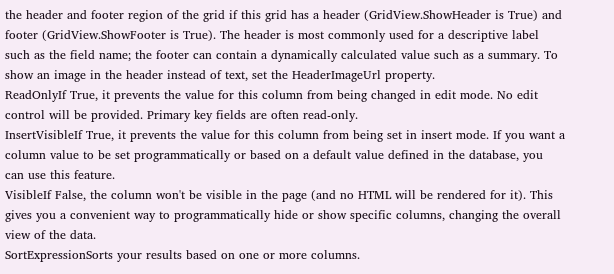the header and footer region of the grid if this grid has a header (GridView.ShowHeader is True) and footer (GridView.ShowFooter is True). The header is most commonly used for a descriptive label such as the field name; the footer can contain a dynamically calculated value such as a summary. To show an image in the header instead of text, set the HeaderImageUrl property.
ReadOnlyIf True, it prevents the value for this column from being changed in edit mode. No edit control will be provided. Primary key fields are often read-only.
InsertVisibleIf True, it prevents the value for this column from being set in insert mode. If you want a column value to be set programmatically or based on a default value defined in the database, you can use this feature.
VisibleIf False, the column won't be visible in the page (and no HTML will be rendered for it). This gives you a convenient way to programmatically hide or show specific columns, changing the overall view of the data.
SortExpressionSorts your results based on one or more columns.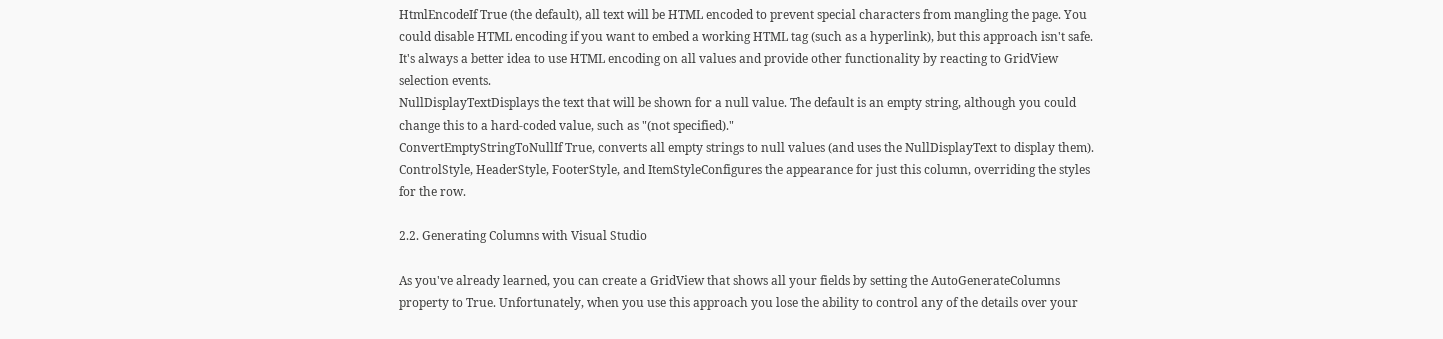HtmlEncodeIf True (the default), all text will be HTML encoded to prevent special characters from mangling the page. You could disable HTML encoding if you want to embed a working HTML tag (such as a hyperlink), but this approach isn't safe. It's always a better idea to use HTML encoding on all values and provide other functionality by reacting to GridView selection events.
NullDisplayTextDisplays the text that will be shown for a null value. The default is an empty string, although you could change this to a hard-coded value, such as "(not specified)."
ConvertEmptyStringToNullIf True, converts all empty strings to null values (and uses the NullDisplayText to display them).
ControlStyle, HeaderStyle, FooterStyle, and ItemStyleConfigures the appearance for just this column, overriding the styles for the row.

2.2. Generating Columns with Visual Studio

As you've already learned, you can create a GridView that shows all your fields by setting the AutoGenerateColumns property to True. Unfortunately, when you use this approach you lose the ability to control any of the details over your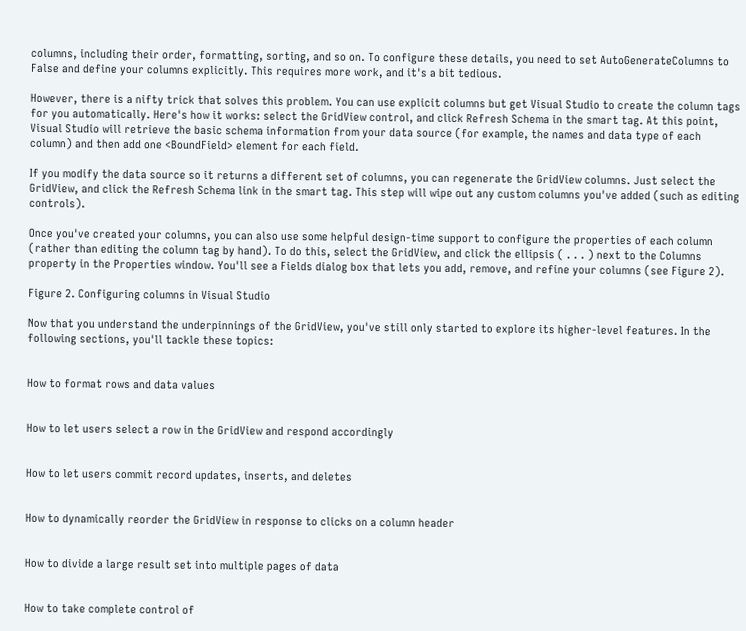columns, including their order, formatting, sorting, and so on. To configure these details, you need to set AutoGenerateColumns to False and define your columns explicitly. This requires more work, and it's a bit tedious.

However, there is a nifty trick that solves this problem. You can use explicit columns but get Visual Studio to create the column tags for you automatically. Here's how it works: select the GridView control, and click Refresh Schema in the smart tag. At this point, Visual Studio will retrieve the basic schema information from your data source (for example, the names and data type of each column) and then add one <BoundField> element for each field.

If you modify the data source so it returns a different set of columns, you can regenerate the GridView columns. Just select the GridView, and click the Refresh Schema link in the smart tag. This step will wipe out any custom columns you've added (such as editing controls).

Once you've created your columns, you can also use some helpful design-time support to configure the properties of each column (rather than editing the column tag by hand). To do this, select the GridView, and click the ellipsis ( . . . ) next to the Columns property in the Properties window. You'll see a Fields dialog box that lets you add, remove, and refine your columns (see Figure 2).

Figure 2. Configuring columns in Visual Studio

Now that you understand the underpinnings of the GridView, you've still only started to explore its higher-level features. In the following sections, you'll tackle these topics:


How to format rows and data values


How to let users select a row in the GridView and respond accordingly


How to let users commit record updates, inserts, and deletes


How to dynamically reorder the GridView in response to clicks on a column header


How to divide a large result set into multiple pages of data


How to take complete control of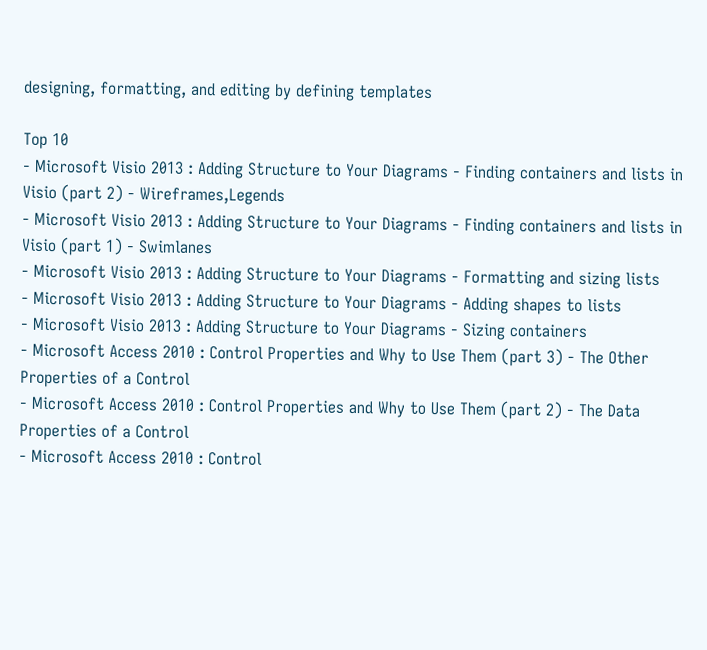designing, formatting, and editing by defining templates

Top 10
- Microsoft Visio 2013 : Adding Structure to Your Diagrams - Finding containers and lists in Visio (part 2) - Wireframes,Legends
- Microsoft Visio 2013 : Adding Structure to Your Diagrams - Finding containers and lists in Visio (part 1) - Swimlanes
- Microsoft Visio 2013 : Adding Structure to Your Diagrams - Formatting and sizing lists
- Microsoft Visio 2013 : Adding Structure to Your Diagrams - Adding shapes to lists
- Microsoft Visio 2013 : Adding Structure to Your Diagrams - Sizing containers
- Microsoft Access 2010 : Control Properties and Why to Use Them (part 3) - The Other Properties of a Control
- Microsoft Access 2010 : Control Properties and Why to Use Them (part 2) - The Data Properties of a Control
- Microsoft Access 2010 : Control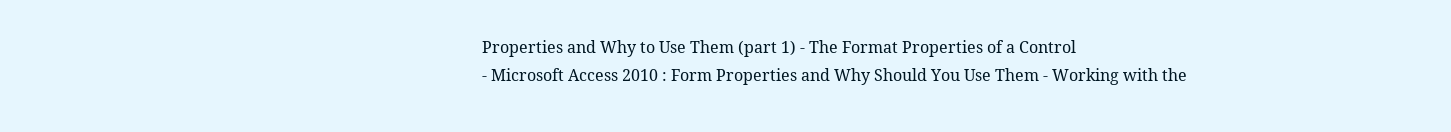Properties and Why to Use Them (part 1) - The Format Properties of a Control
- Microsoft Access 2010 : Form Properties and Why Should You Use Them - Working with the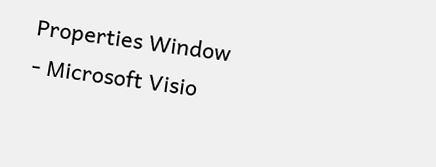Properties Window
- Microsoft Visio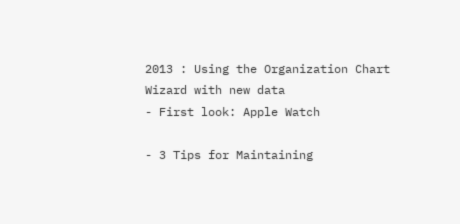2013 : Using the Organization Chart Wizard with new data
- First look: Apple Watch

- 3 Tips for Maintaining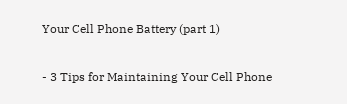Your Cell Phone Battery (part 1)

- 3 Tips for Maintaining Your Cell Phone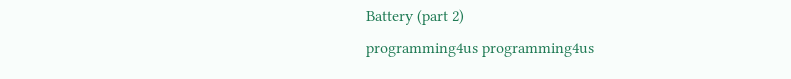Battery (part 2)
programming4us programming4us